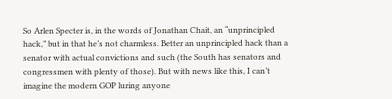So Arlen Specter is, in the words of Jonathan Chait, an “unprincipled hack,” but in that he’s not charmless. Better an unprincipled hack than a senator with actual convictions and such (the South has senators and congressmen with plenty of those). But with news like this, I can’t imagine the modern GOP luring anyone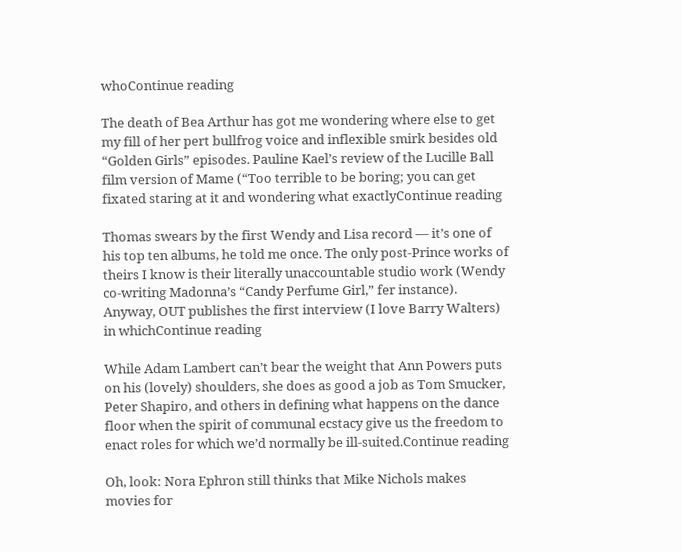whoContinue reading

The death of Bea Arthur has got me wondering where else to get my fill of her pert bullfrog voice and inflexible smirk besides old “Golden Girls” episodes. Pauline Kael’s review of the Lucille Ball film version of Mame (“Too terrible to be boring; you can get fixated staring at it and wondering what exactlyContinue reading

Thomas swears by the first Wendy and Lisa record — it’s one of his top ten albums, he told me once. The only post-Prince works of theirs I know is their literally unaccountable studio work (Wendy co-writing Madonna’s “Candy Perfume Girl,” fer instance). Anyway, OUT publishes the first interview (I love Barry Walters) in whichContinue reading

While Adam Lambert can’t bear the weight that Ann Powers puts on his (lovely) shoulders, she does as good a job as Tom Smucker, Peter Shapiro, and others in defining what happens on the dance floor when the spirit of communal ecstacy give us the freedom to enact roles for which we’d normally be ill-suited.Continue reading

Oh, look: Nora Ephron still thinks that Mike Nichols makes movies for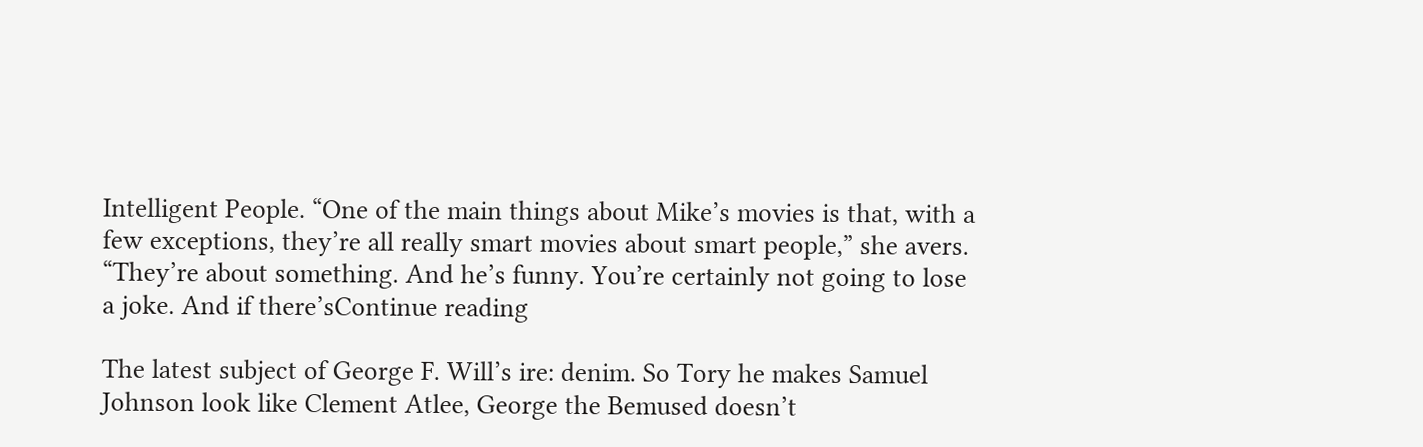Intelligent People. “One of the main things about Mike’s movies is that, with a few exceptions, they’re all really smart movies about smart people,” she avers. “They’re about something. And he’s funny. You’re certainly not going to lose a joke. And if there’sContinue reading

The latest subject of George F. Will’s ire: denim. So Tory he makes Samuel Johnson look like Clement Atlee, George the Bemused doesn’t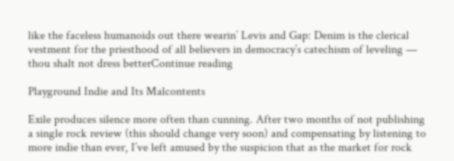like the faceless humanoids out there wearin’ Levis and Gap: Denim is the clerical vestment for the priesthood of all believers in democracy’s catechism of leveling — thou shalt not dress betterContinue reading

Playground Indie and Its Malcontents

Exile produces silence more often than cunning. After two months of not publishing a single rock review (this should change very soon) and compensating by listening to more indie than ever, I’ve left amused by the suspicion that as the market for rock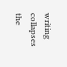writing collapses the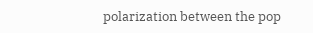polarization between the pop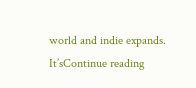world and indie expands. It’sContinue reading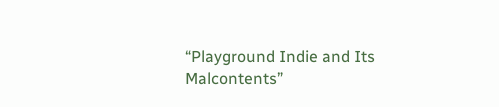“Playground Indie and Its Malcontents”